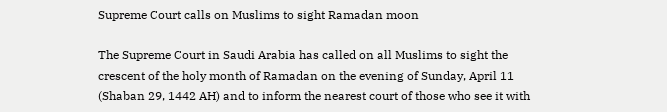Supreme Court calls on Muslims to sight Ramadan moon

The Supreme Court in Saudi Arabia has called on all Muslims to sight the crescent of the holy month of Ramadan on the evening of Sunday, April 11 (Shaban 29, 1442 AH) and to inform the nearest court of those who see it with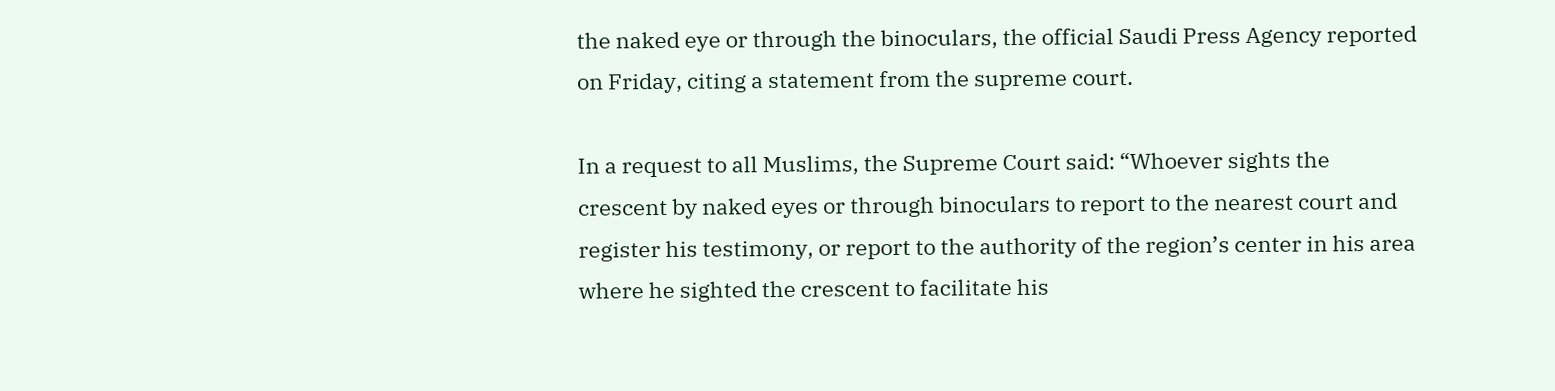the naked eye or through the binoculars, the official Saudi Press Agency reported on Friday, citing a statement from the supreme court.

In a request to all Muslims, the Supreme Court said: “Whoever sights the crescent by naked eyes or through binoculars to report to the nearest court and register his testimony, or report to the authority of the region’s center in his area where he sighted the crescent to facilitate his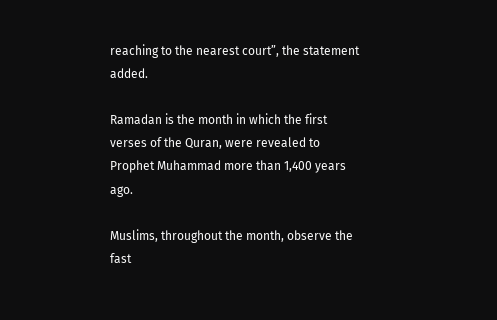reaching to the nearest court”, the statement added.

Ramadan is the month in which the first verses of the Quran, were revealed to Prophet Muhammad more than 1,400 years ago.

Muslims, throughout the month, observe the fast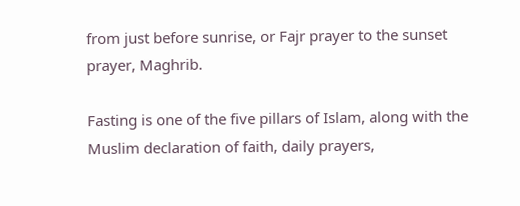from just before sunrise, or Fajr prayer to the sunset prayer, Maghrib.

Fasting is one of the five pillars of Islam, along with the Muslim declaration of faith, daily prayers,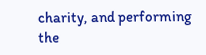charity, and performing the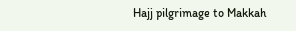Hajj pilgrimage to Makkah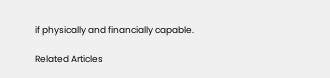if physically and financially capable.

Related Articles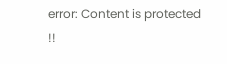error: Content is protected !!